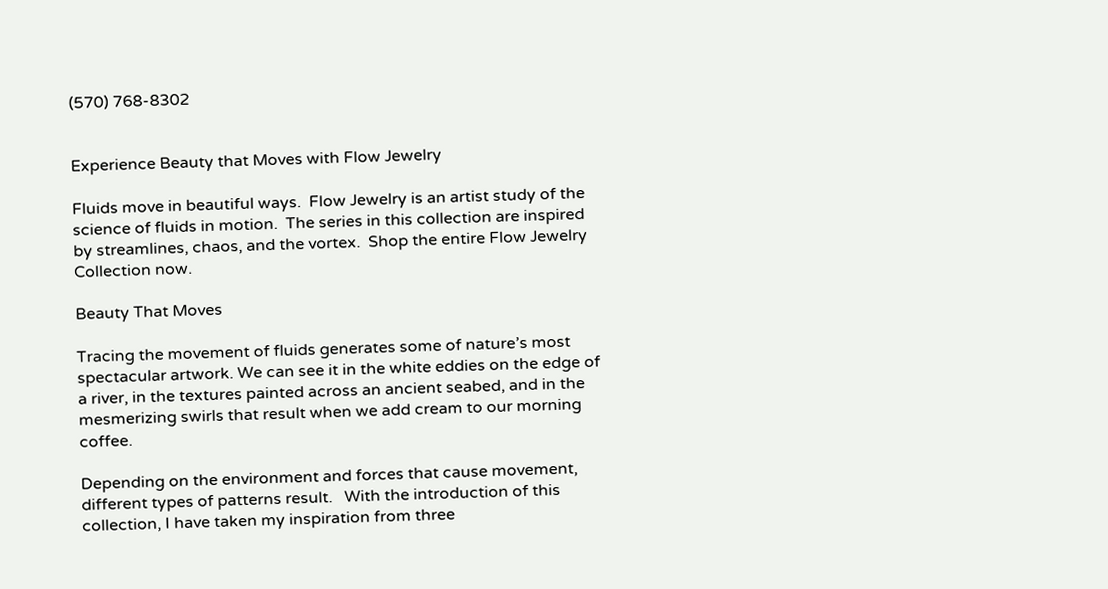(570) 768-8302


Experience Beauty that Moves with Flow Jewelry

Fluids move in beautiful ways.  Flow Jewelry is an artist study of the science of fluids in motion.  The series in this collection are inspired by streamlines, chaos, and the vortex.  Shop the entire Flow Jewelry Collection now.

Beauty That Moves

Tracing the movement of fluids generates some of nature’s most spectacular artwork. We can see it in the white eddies on the edge of a river, in the textures painted across an ancient seabed, and in the mesmerizing swirls that result when we add cream to our morning coffee.

Depending on the environment and forces that cause movement, different types of patterns result.   With the introduction of this collection, I have taken my inspiration from three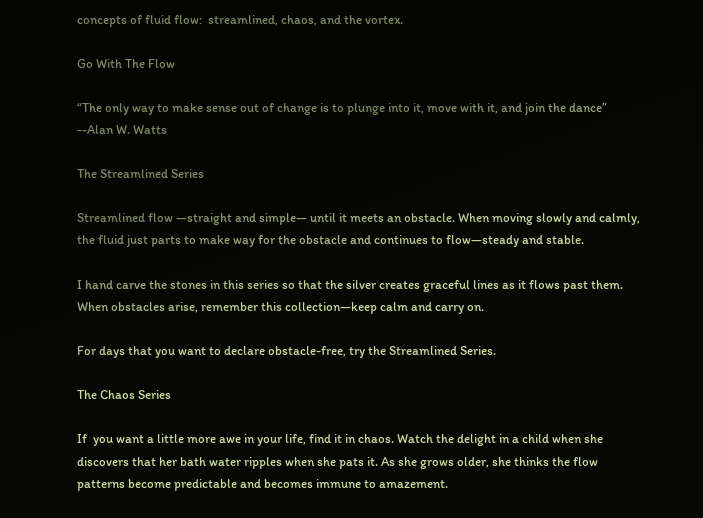concepts of fluid flow:  streamlined, chaos, and the vortex.

Go With The Flow

“The only way to make sense out of change is to plunge into it, move with it, and join the dance” --Alan W. Watts

The Streamlined Series

Streamlined flow —straight and simple— until it meets an obstacle. When moving slowly and calmly, the fluid just parts to make way for the obstacle and continues to flow—steady and stable.

I hand carve the stones in this series so that the silver creates graceful lines as it flows past them. When obstacles arise, remember this collection—keep calm and carry on.

For days that you want to declare obstacle-free, try the Streamlined Series.

The Chaos Series

If  you want a little more awe in your life, find it in chaos. Watch the delight in a child when she discovers that her bath water ripples when she pats it. As she grows older, she thinks the flow patterns become predictable and becomes immune to amazement.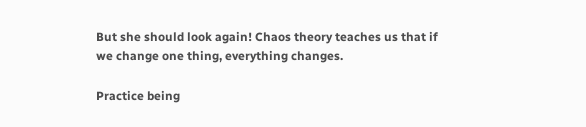But she should look again! Chaos theory teaches us that if we change one thing, everything changes.

Practice being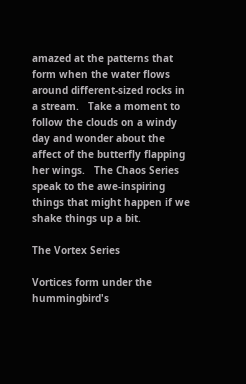amazed at the patterns that form when the water flows around different-sized rocks in a stream.   Take a moment to follow the clouds on a windy day and wonder about the affect of the butterfly flapping her wings.   The Chaos Series speak to the awe-inspiring things that might happen if we shake things up a bit.

The Vortex Series

Vortices form under the hummingbird's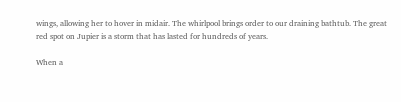wings, allowing her to hover in midair. The whirlpool brings order to our draining bathtub. The great red spot on Jupier is a storm that has lasted for hundreds of years.

When a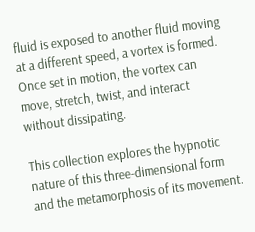fluid is exposed to another fluid moving at a different speed, a vortex is formed.  Once set in motion, the vortex can move, stretch, twist, and interact without dissipating.

This collection explores the hypnotic nature of this three-dimensional form and the metamorphosis of its movement.